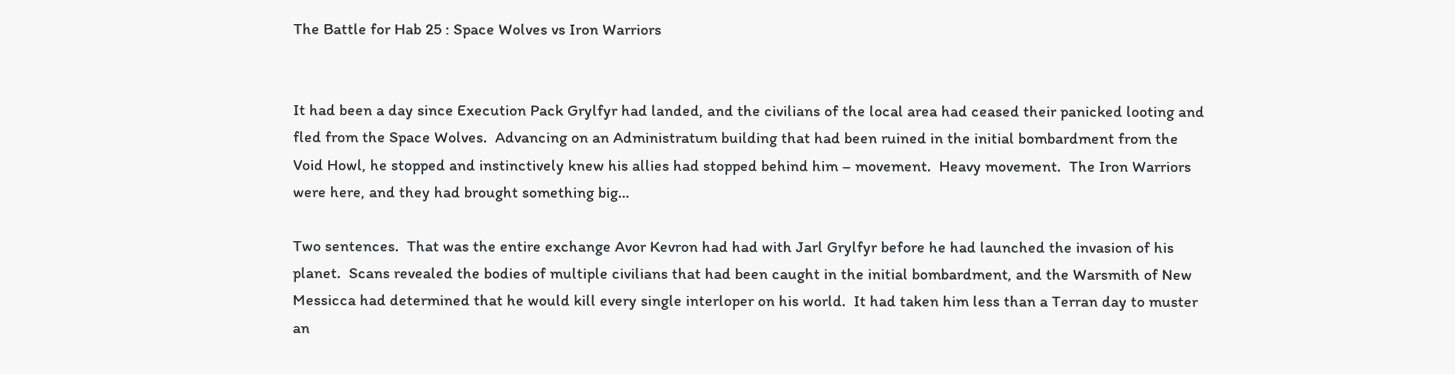The Battle for Hab 25 : Space Wolves vs Iron Warriors


It had been a day since Execution Pack Grylfyr had landed, and the civilians of the local area had ceased their panicked looting and fled from the Space Wolves.  Advancing on an Administratum building that had been ruined in the initial bombardment from the Void Howl, he stopped and instinctively knew his allies had stopped behind him – movement.  Heavy movement.  The Iron Warriors were here, and they had brought something big…

Two sentences.  That was the entire exchange Avor Kevron had had with Jarl Grylfyr before he had launched the invasion of his planet.  Scans revealed the bodies of multiple civilians that had been caught in the initial bombardment, and the Warsmith of New Messicca had determined that he would kill every single interloper on his world.  It had taken him less than a Terran day to muster an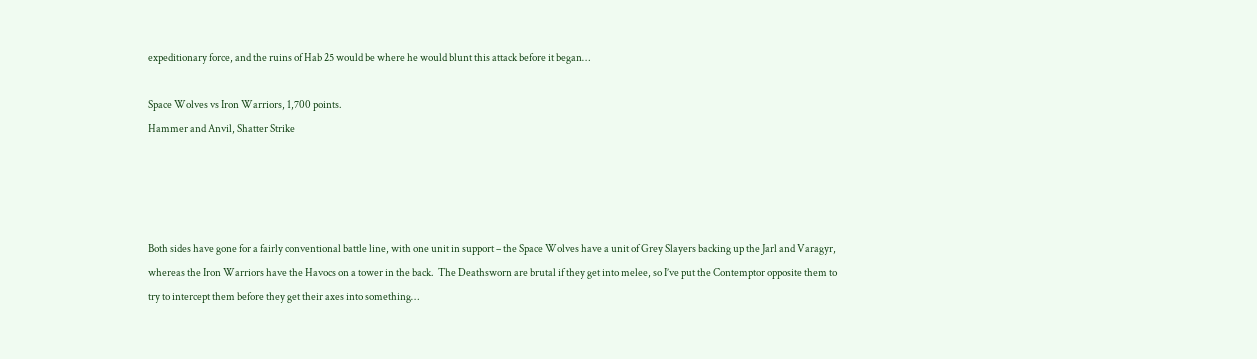expeditionary force, and the ruins of Hab 25 would be where he would blunt this attack before it began…

Space Wolves vs Iron Warriors, 1,700 points.
Hammer and Anvil, Shatter Strike




Both sides have gone for a fairly conventional battle line, with one unit in support – the Space Wolves have a unit of Grey Slayers backing up the Jarl and Varagyr, whereas the Iron Warriors have the Havocs on a tower in the back.  The Deathsworn are brutal if they get into melee, so I’ve put the Contemptor opposite them to try to intercept them before they get their axes into something…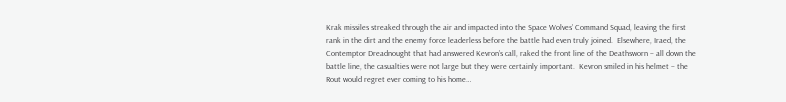Krak missiles streaked through the air and impacted into the Space Wolves’ Command Squad, leaving the first rank in the dirt and the enemy force leaderless before the battle had even truly joined.  Elsewhere, Iraed, the Contemptor Dreadnought that had answered Kevron’s call, raked the front line of the Deathsworn – all down the battle line, the casualties were not large but they were certainly important.  Kevron smiled in his helmet – the Rout would regret ever coming to his home…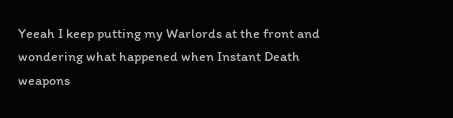Yeeah I keep putting my Warlords at the front and wondering what happened when Instant Death weapons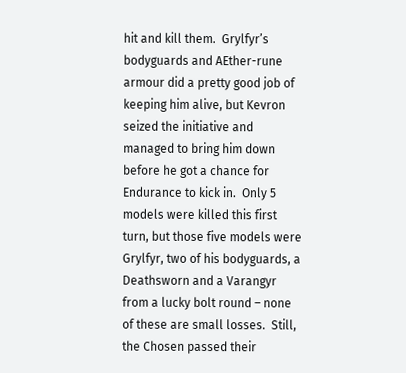hit and kill them.  Grylfyr’s bodyguards and AEther-rune armour did a pretty good job of keeping him alive, but Kevron seized the initiative and managed to bring him down before he got a chance for Endurance to kick in.  Only 5 models were killed this first turn, but those five models were Grylfyr, two of his bodyguards, a Deathsworn and a Varangyr from a lucky bolt round – none of these are small losses.  Still, the Chosen passed their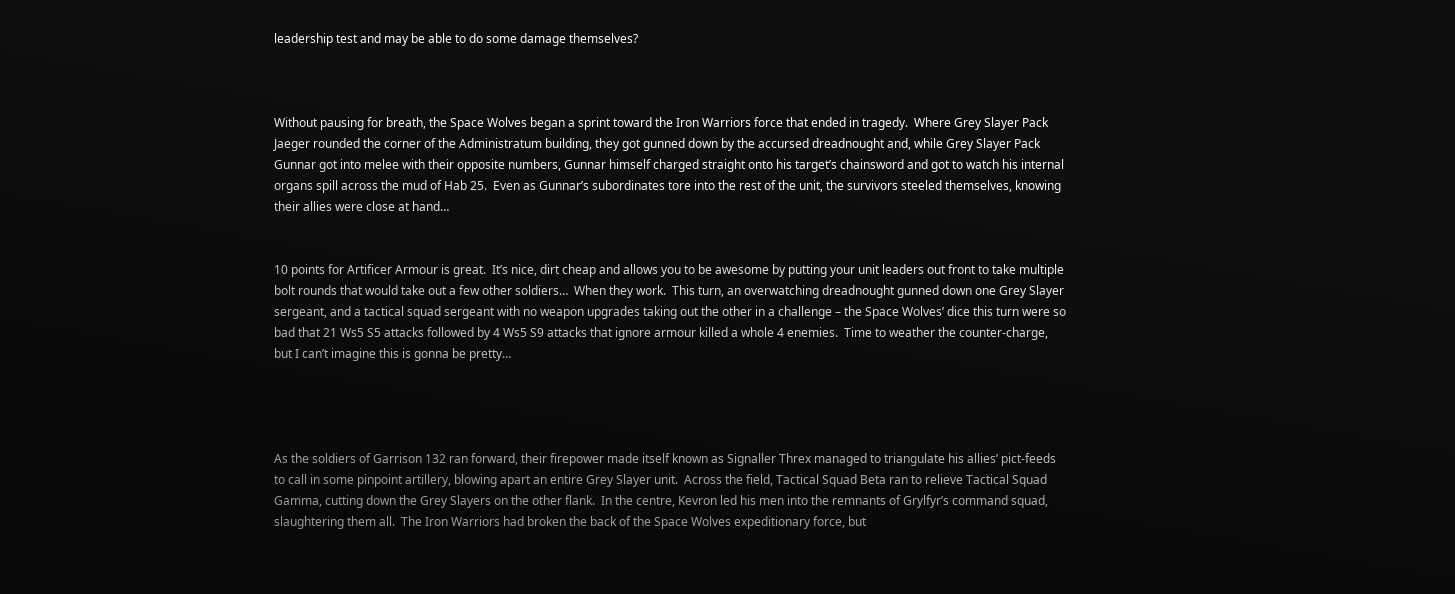leadership test and may be able to do some damage themselves?



Without pausing for breath, the Space Wolves began a sprint toward the Iron Warriors force that ended in tragedy.  Where Grey Slayer Pack Jaeger rounded the corner of the Administratum building, they got gunned down by the accursed dreadnought and, while Grey Slayer Pack Gunnar got into melee with their opposite numbers, Gunnar himself charged straight onto his target’s chainsword and got to watch his internal organs spill across the mud of Hab 25.  Even as Gunnar’s subordinates tore into the rest of the unit, the survivors steeled themselves, knowing their allies were close at hand…


10 points for Artificer Armour is great.  It’s nice, dirt cheap and allows you to be awesome by putting your unit leaders out front to take multiple bolt rounds that would take out a few other soldiers…  When they work.  This turn, an overwatching dreadnought gunned down one Grey Slayer sergeant, and a tactical squad sergeant with no weapon upgrades taking out the other in a challenge – the Space Wolves’ dice this turn were so bad that 21 Ws5 S5 attacks followed by 4 Ws5 S9 attacks that ignore armour killed a whole 4 enemies.  Time to weather the counter-charge, but I can’t imagine this is gonna be pretty…




As the soldiers of Garrison 132 ran forward, their firepower made itself known as Signaller Threx managed to triangulate his allies’ pict-feeds to call in some pinpoint artillery, blowing apart an entire Grey Slayer unit.  Across the field, Tactical Squad Beta ran to relieve Tactical Squad Gamma, cutting down the Grey Slayers on the other flank.  In the centre, Kevron led his men into the remnants of Grylfyr’s command squad, slaughtering them all.  The Iron Warriors had broken the back of the Space Wolves expeditionary force, but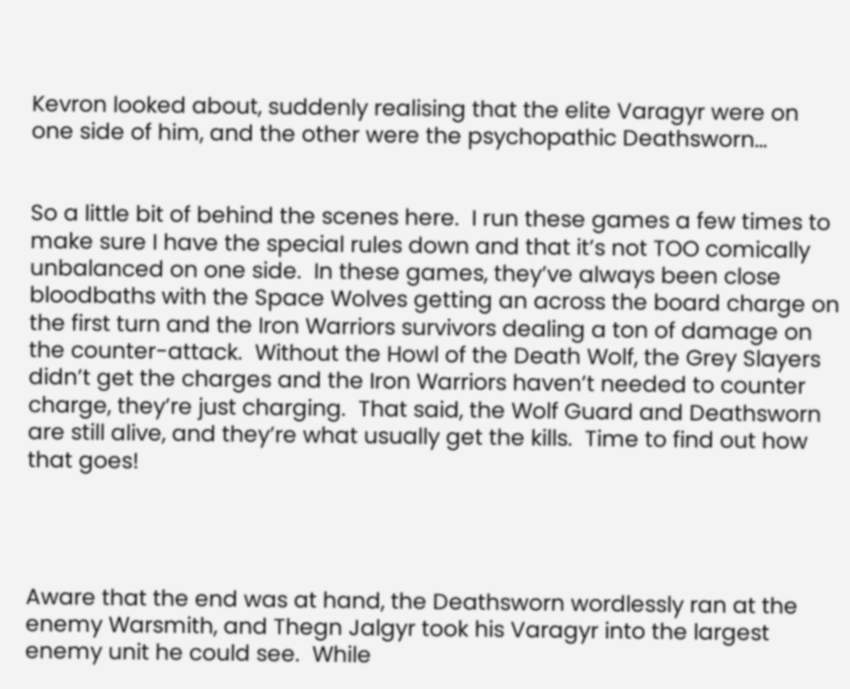Kevron looked about, suddenly realising that the elite Varagyr were on one side of him, and the other were the psychopathic Deathsworn…


So a little bit of behind the scenes here.  I run these games a few times to make sure I have the special rules down and that it’s not TOO comically unbalanced on one side.  In these games, they’ve always been close bloodbaths with the Space Wolves getting an across the board charge on the first turn and the Iron Warriors survivors dealing a ton of damage on the counter-attack.  Without the Howl of the Death Wolf, the Grey Slayers didn’t get the charges and the Iron Warriors haven’t needed to counter charge, they’re just charging.  That said, the Wolf Guard and Deathsworn are still alive, and they’re what usually get the kills.  Time to find out how that goes!




Aware that the end was at hand, the Deathsworn wordlessly ran at the enemy Warsmith, and Thegn Jalgyr took his Varagyr into the largest enemy unit he could see.  While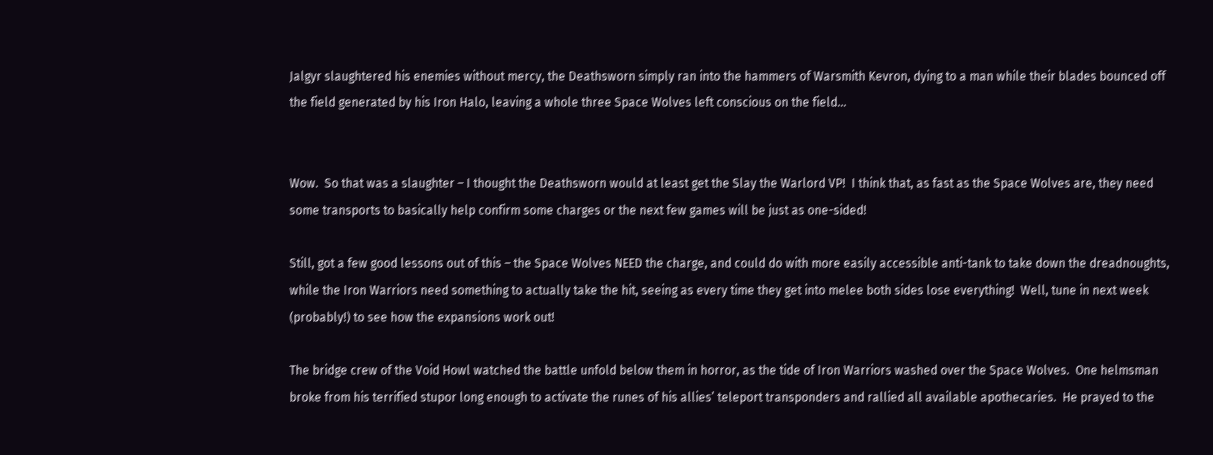Jalgyr slaughtered his enemies without mercy, the Deathsworn simply ran into the hammers of Warsmith Kevron, dying to a man while their blades bounced off the field generated by his Iron Halo, leaving a whole three Space Wolves left conscious on the field…


Wow.  So that was a slaughter – I thought the Deathsworn would at least get the Slay the Warlord VP!  I think that, as fast as the Space Wolves are, they need some transports to basically help confirm some charges or the next few games will be just as one-sided!

Still, got a few good lessons out of this – the Space Wolves NEED the charge, and could do with more easily accessible anti-tank to take down the dreadnoughts, while the Iron Warriors need something to actually take the hit, seeing as every time they get into melee both sides lose everything!  Well, tune in next week (probably!) to see how the expansions work out!

The bridge crew of the Void Howl watched the battle unfold below them in horror, as the tide of Iron Warriors washed over the Space Wolves.  One helmsman broke from his terrified stupor long enough to activate the runes of his allies’ teleport transponders and rallied all available apothecaries.  He prayed to the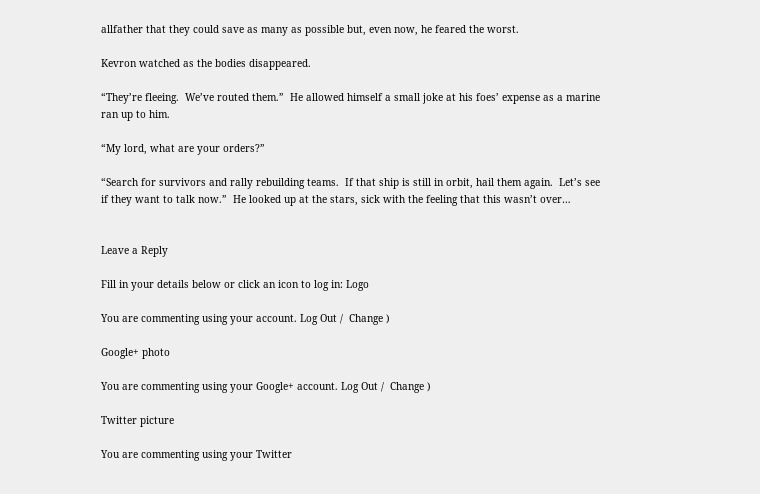allfather that they could save as many as possible but, even now, he feared the worst.

Kevron watched as the bodies disappeared.

“They’re fleeing.  We’ve routed them.”  He allowed himself a small joke at his foes’ expense as a marine ran up to him.

“My lord, what are your orders?”

“Search for survivors and rally rebuilding teams.  If that ship is still in orbit, hail them again.  Let’s see if they want to talk now.”  He looked up at the stars, sick with the feeling that this wasn’t over…


Leave a Reply

Fill in your details below or click an icon to log in: Logo

You are commenting using your account. Log Out /  Change )

Google+ photo

You are commenting using your Google+ account. Log Out /  Change )

Twitter picture

You are commenting using your Twitter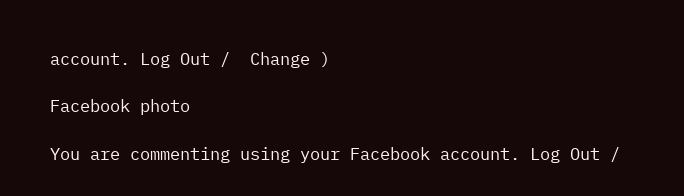account. Log Out /  Change )

Facebook photo

You are commenting using your Facebook account. Log Out /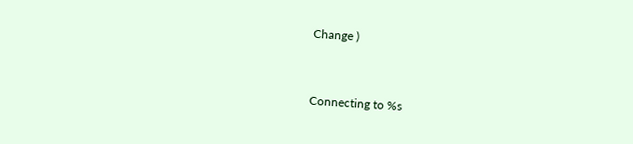Change )


Connecting to %s